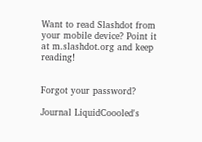Want to read Slashdot from your mobile device? Point it at m.slashdot.org and keep reading!


Forgot your password?

Journal LiquidCoooled's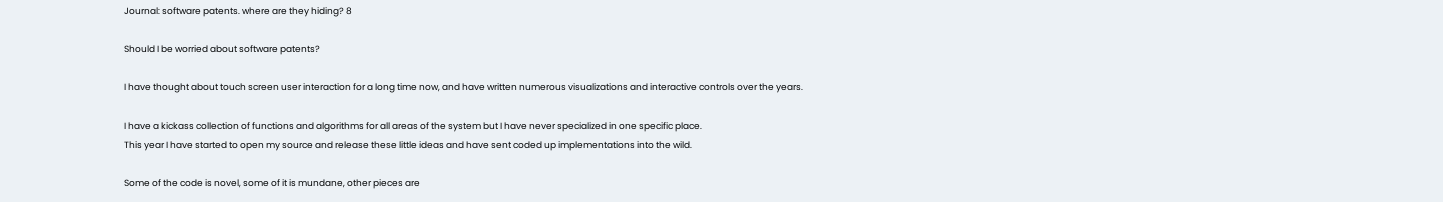Journal: software patents. where are they hiding? 8

Should I be worried about software patents?

I have thought about touch screen user interaction for a long time now, and have written numerous visualizations and interactive controls over the years.

I have a kickass collection of functions and algorithms for all areas of the system but I have never specialized in one specific place.
This year I have started to open my source and release these little ideas and have sent coded up implementations into the wild.

Some of the code is novel, some of it is mundane, other pieces are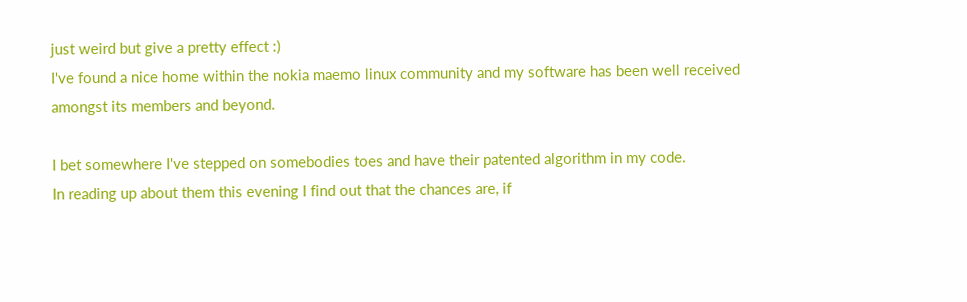just weird but give a pretty effect :)
I've found a nice home within the nokia maemo linux community and my software has been well received amongst its members and beyond.

I bet somewhere I've stepped on somebodies toes and have their patented algorithm in my code.
In reading up about them this evening I find out that the chances are, if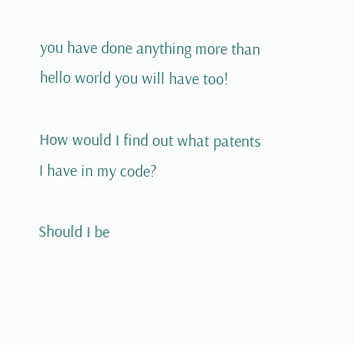you have done anything more than hello world you will have too!

How would I find out what patents I have in my code?

Should I be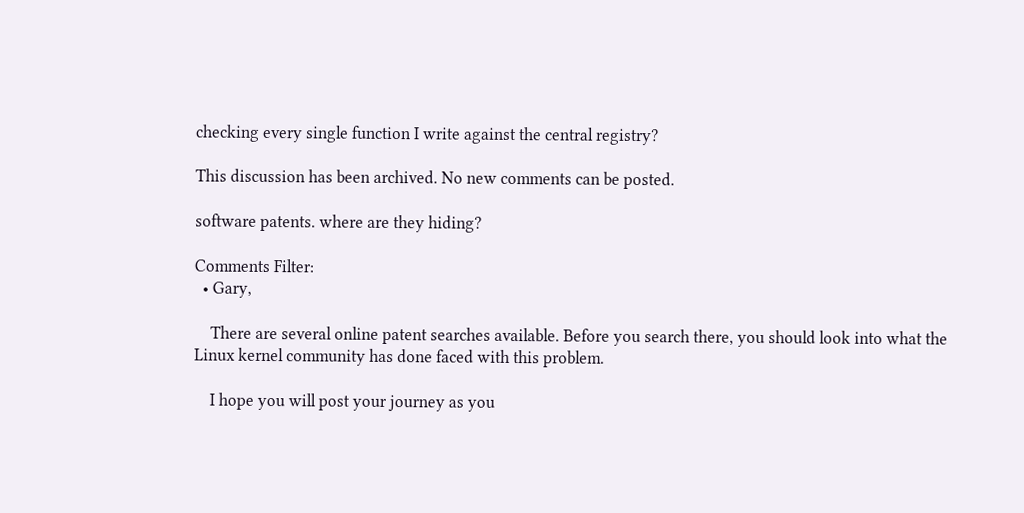checking every single function I write against the central registry?

This discussion has been archived. No new comments can be posted.

software patents. where are they hiding?

Comments Filter:
  • Gary,

    There are several online patent searches available. Before you search there, you should look into what the Linux kernel community has done faced with this problem.

    I hope you will post your journey as you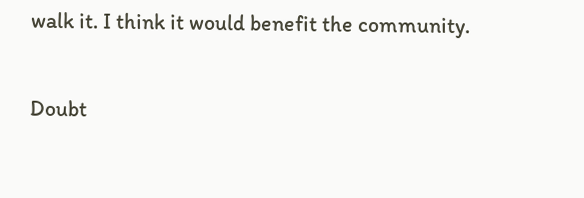walk it. I think it would benefit the community.

Doubt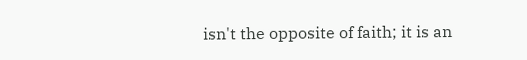isn't the opposite of faith; it is an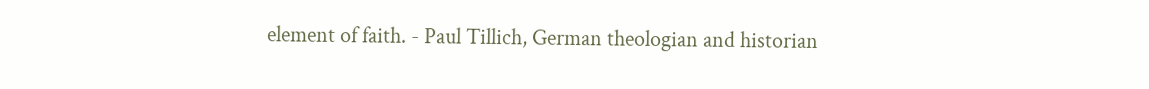element of faith. - Paul Tillich, German theologian and historian